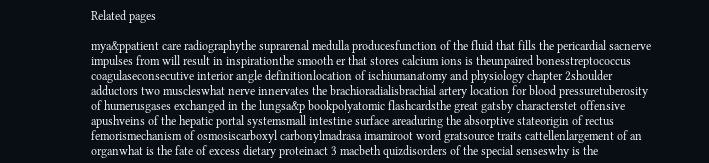Related pages

mya&ppatient care radiographythe suprarenal medulla producesfunction of the fluid that fills the pericardial sacnerve impulses from will result in inspirationthe smooth er that stores calcium ions is theunpaired bonesstreptococcus coagulaseconsecutive interior angle definitionlocation of ischiumanatomy and physiology chapter 2shoulder adductors two muscleswhat nerve innervates the brachioradialisbrachial artery location for blood pressuretuberosity of humerusgases exchanged in the lungsa&p bookpolyatomic flashcardsthe great gatsby characterstet offensive apushveins of the hepatic portal systemsmall intestine surface areaduring the absorptive stateorigin of rectus femorismechanism of osmosiscarboxyl carbonylmadrasa imamiroot word gratsource traits cattellenlargement of an organwhat is the fate of excess dietary proteinact 3 macbeth quizdisorders of the special senseswhy is the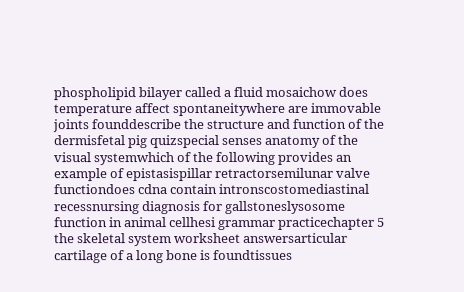phospholipid bilayer called a fluid mosaichow does temperature affect spontaneitywhere are immovable joints founddescribe the structure and function of the dermisfetal pig quizspecial senses anatomy of the visual systemwhich of the following provides an example of epistasispillar retractorsemilunar valve functiondoes cdna contain intronscostomediastinal recessnursing diagnosis for gallstoneslysosome function in animal cellhesi grammar practicechapter 5 the skeletal system worksheet answersarticular cartilage of a long bone is foundtissues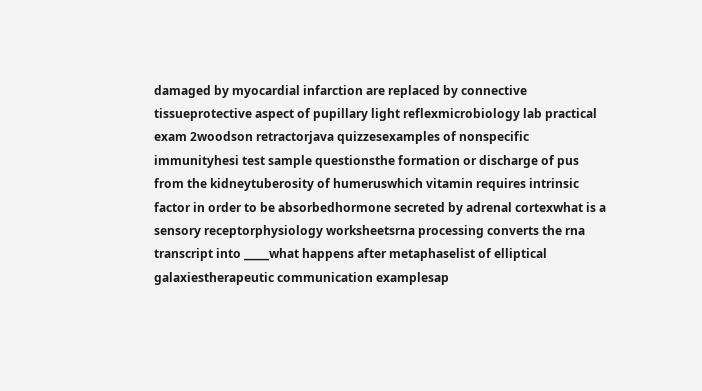damaged by myocardial infarction are replaced by connective tissueprotective aspect of pupillary light reflexmicrobiology lab practical exam 2woodson retractorjava quizzesexamples of nonspecific immunityhesi test sample questionsthe formation or discharge of pus from the kidneytuberosity of humeruswhich vitamin requires intrinsic factor in order to be absorbedhormone secreted by adrenal cortexwhat is a sensory receptorphysiology worksheetsrna processing converts the rna transcript into _____what happens after metaphaselist of elliptical galaxiestherapeutic communication examplesap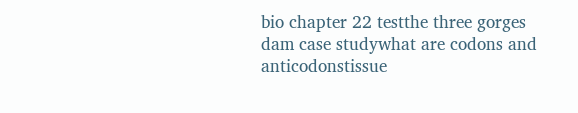bio chapter 22 testthe three gorges dam case studywhat are codons and anticodonstissue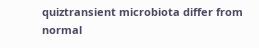quiztransient microbiota differ from normal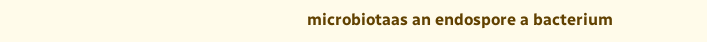microbiotaas an endospore a bacterium